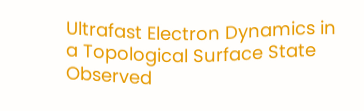Ultrafast Electron Dynamics in a Topological Surface State Observed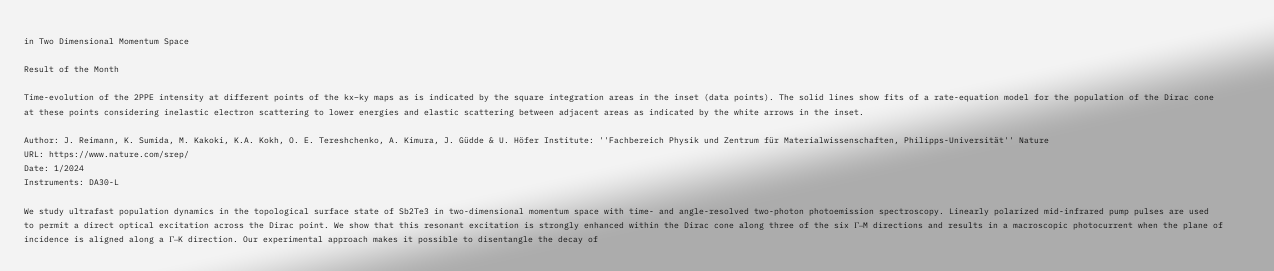in Two Dimensional Momentum Space

Result of the Month

Time-evolution of the 2PPE intensity at different points of the kx–ky maps as is indicated by the square integration areas in the inset (data points). The solid lines show fits of a rate-equation model for the population of the Dirac cone at these points considering inelastic electron scattering to lower energies and elastic scattering between adjacent areas as indicated by the white arrows in the inset.

Author: J. Reimann, K. Sumida, M. Kakoki, K.A. Kokh, O. E. Tereshchenko, A. Kimura, J. Güdde & U. Höfer Institute: ''Fachbereich Physik und Zentrum für Materialwissenschaften, Philipps-Universität'' Nature
URL: https://www.nature.com/srep/
Date: 1/2024
Instruments: DA30-L

We study ultrafast population dynamics in the topological surface state of Sb2Te3 in two-dimensional momentum space with time- and angle-resolved two-photon photoemission spectroscopy. Linearly polarized mid-infrared pump pulses are used to permit a direct optical excitation across the Dirac point. We show that this resonant excitation is strongly enhanced within the Dirac cone along three of the six Γ–M directions and results in a macroscopic photocurrent when the plane of incidence is aligned along a Γ–K direction. Our experimental approach makes it possible to disentangle the decay of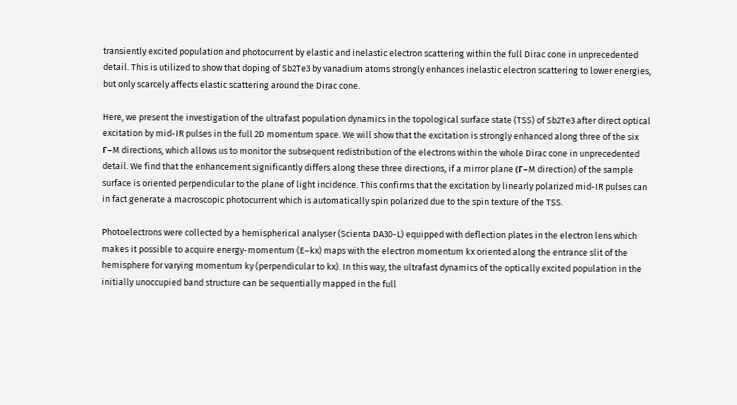transiently excited population and photocurrent by elastic and inelastic electron scattering within the full Dirac cone in unprecedented detail. This is utilized to show that doping of Sb2Te3 by vanadium atoms strongly enhances inelastic electron scattering to lower energies, but only scarcely affects elastic scattering around the Dirac cone.

Here, we present the investigation of the ultrafast population dynamics in the topological surface state (TSS) of Sb2Te3 after direct optical excitation by mid-IR pulses in the full 2D momentum space. We will show that the excitation is strongly enhanced along three of the six Γ–M directions, which allows us to monitor the subsequent redistribution of the electrons within the whole Dirac cone in unprecedented detail. We find that the enhancement significantly differs along these three directions, if a mirror plane (Γ–M direction) of the sample surface is oriented perpendicular to the plane of light incidence. This confirms that the excitation by linearly polarized mid-IR pulses can in fact generate a macroscopic photocurrent which is automatically spin polarized due to the spin texture of the TSS.

Photoelectrons were collected by a hemispherical analyser (Scienta DA30-L) equipped with deflection plates in the electron lens which makes it possible to acquire energy-momentum (E–kx) maps with the electron momentum kx oriented along the entrance slit of the hemisphere for varying momentum ky (perpendicular to kx). In this way, the ultrafast dynamics of the optically excited population in the initially unoccupied band structure can be sequentially mapped in the full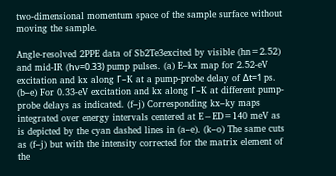two-dimensional momentum space of the sample surface without moving the sample.

Angle-resolved 2PPE data of Sb2Te3excited by visible (hn=2.52) and mid-IR (hν=0.33) pump pulses. (a) E–kx map for 2.52-eV excitation and kx along Γ–K at a pump-probe delay of Δt=1 ps. (b–e) For 0.33-eV excitation and kx along Γ–K at different pump-probe delays as indicated. (f–j) Corresponding kx–ky maps integrated over energy intervals centered at E−ED=140 meV as is depicted by the cyan dashed lines in (a–e). (k–o) The same cuts as (f–j) but with the intensity corrected for the matrix element of the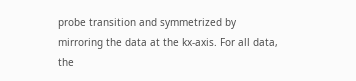probe transition and symmetrized by mirroring the data at the kx-axis. For all data, the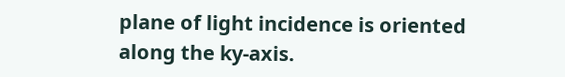plane of light incidence is oriented along the ky-axis.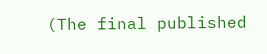(The final published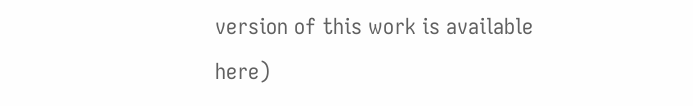version of this work is available here)